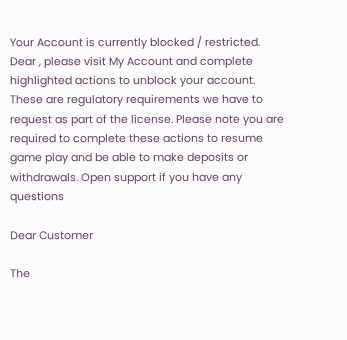Your Account is currently blocked / restricted.
Dear , please visit My Account and complete highlighted actions to unblock your account. These are regulatory requirements we have to request as part of the license. Please note you are required to complete these actions to resume game play and be able to make deposits or withdrawals. Open support if you have any questions

Dear Customer

The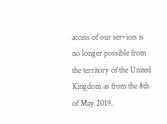access of our services is no longer possible from the territory of the United Kingdom as from the 8th of May 2019.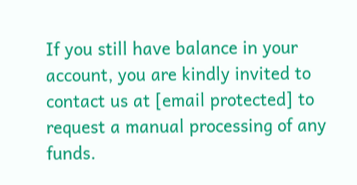If you still have balance in your account, you are kindly invited to contact us at [email protected] to request a manual processing of any funds.